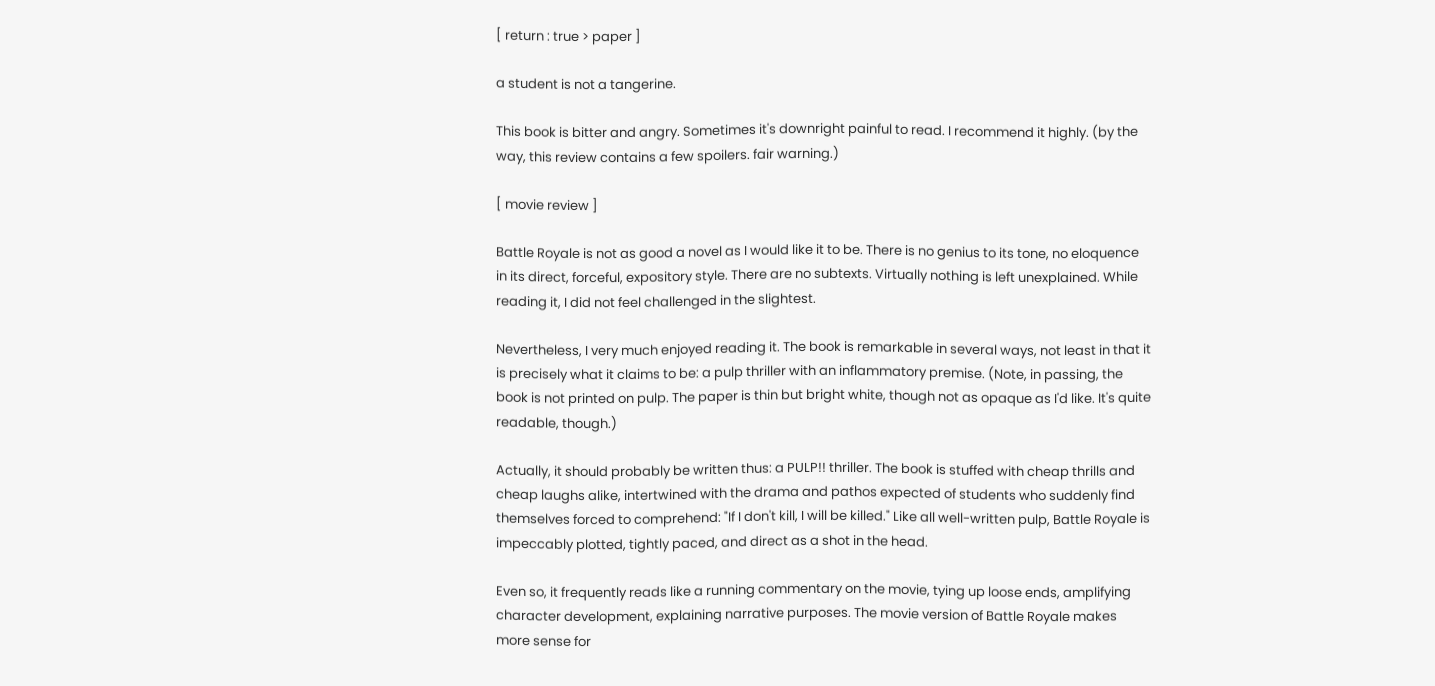[ return : true > paper ]

a student is not a tangerine.

This book is bitter and angry. Sometimes it's downright painful to read. I recommend it highly. (by the way, this review contains a few spoilers. fair warning.)

[ movie review ]

Battle Royale is not as good a novel as I would like it to be. There is no genius to its tone, no eloquence in its direct, forceful, expository style. There are no subtexts. Virtually nothing is left unexplained. While reading it, I did not feel challenged in the slightest.

Nevertheless, I very much enjoyed reading it. The book is remarkable in several ways, not least in that it is precisely what it claims to be: a pulp thriller with an inflammatory premise. (Note, in passing, the book is not printed on pulp. The paper is thin but bright white, though not as opaque as I'd like. It's quite readable, though.)

Actually, it should probably be written thus: a PULP!! thriller. The book is stuffed with cheap thrills and cheap laughs alike, intertwined with the drama and pathos expected of students who suddenly find themselves forced to comprehend: "If I don't kill, I will be killed." Like all well-written pulp, Battle Royale is impeccably plotted, tightly paced, and direct as a shot in the head.

Even so, it frequently reads like a running commentary on the movie, tying up loose ends, amplifying character development, explaining narrative purposes. The movie version of Battle Royale makes more sense for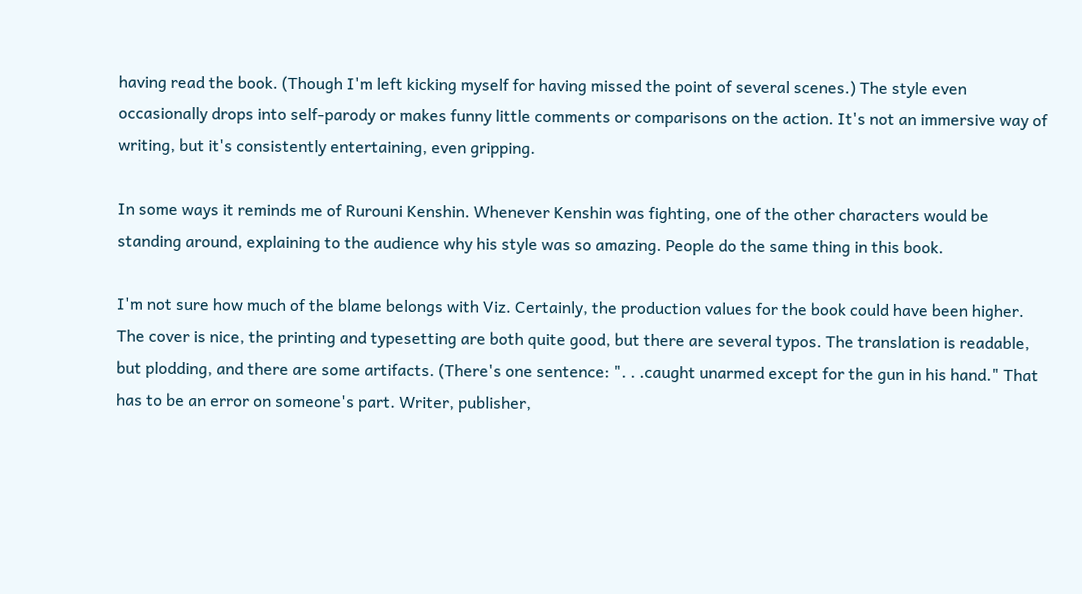having read the book. (Though I'm left kicking myself for having missed the point of several scenes.) The style even occasionally drops into self-parody or makes funny little comments or comparisons on the action. It's not an immersive way of writing, but it's consistently entertaining, even gripping.

In some ways it reminds me of Rurouni Kenshin. Whenever Kenshin was fighting, one of the other characters would be standing around, explaining to the audience why his style was so amazing. People do the same thing in this book.

I'm not sure how much of the blame belongs with Viz. Certainly, the production values for the book could have been higher. The cover is nice, the printing and typesetting are both quite good, but there are several typos. The translation is readable, but plodding, and there are some artifacts. (There's one sentence: ". . .caught unarmed except for the gun in his hand." That has to be an error on someone's part. Writer, publisher,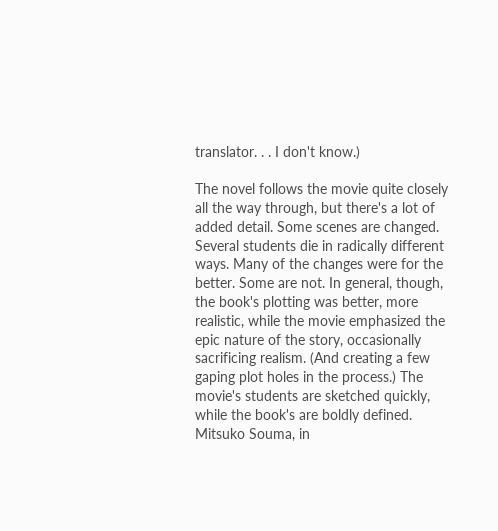translator. . . I don't know.)

The novel follows the movie quite closely all the way through, but there's a lot of added detail. Some scenes are changed. Several students die in radically different ways. Many of the changes were for the better. Some are not. In general, though, the book's plotting was better, more realistic, while the movie emphasized the epic nature of the story, occasionally sacrificing realism. (And creating a few gaping plot holes in the process.) The movie's students are sketched quickly, while the book's are boldly defined. Mitsuko Souma, in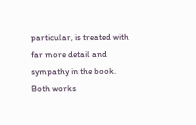particular, is treated with far more detail and sympathy in the book. Both works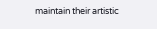maintain their artistic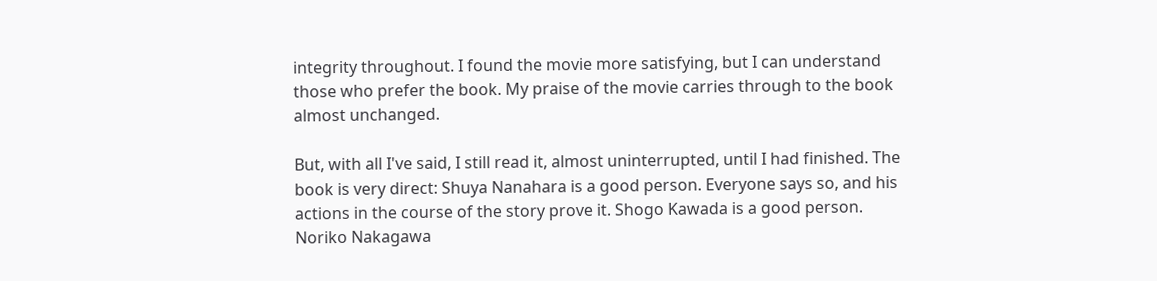integrity throughout. I found the movie more satisfying, but I can understand those who prefer the book. My praise of the movie carries through to the book almost unchanged.

But, with all I've said, I still read it, almost uninterrupted, until I had finished. The book is very direct: Shuya Nanahara is a good person. Everyone says so, and his actions in the course of the story prove it. Shogo Kawada is a good person. Noriko Nakagawa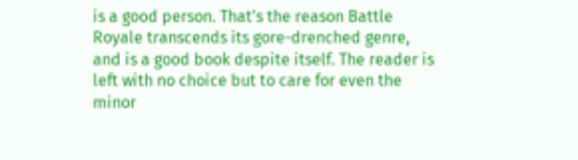is a good person. That's the reason Battle Royale transcends its gore-drenched genre, and is a good book despite itself. The reader is left with no choice but to care for even the minor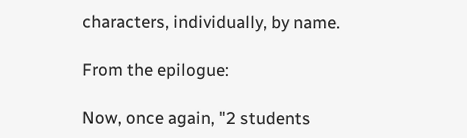characters, individually, by name.

From the epilogue:

Now, once again, "2 students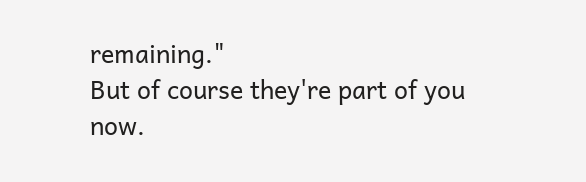remaining."
But of course they're part of you now.